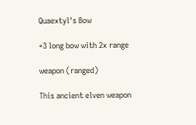Quaextyl's Bow

+3 long bow with 2x range

weapon (ranged)

This ancient elven weapon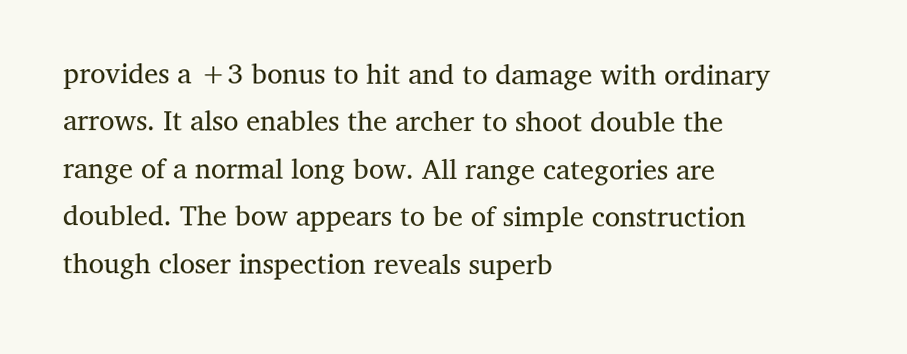provides a +3 bonus to hit and to damage with ordinary arrows. It also enables the archer to shoot double the range of a normal long bow. All range categories are doubled. The bow appears to be of simple construction though closer inspection reveals superb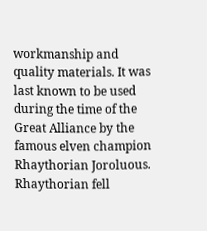workmanship and quality materials. It was last known to be used during the time of the Great Alliance by the famous elven champion Rhaythorian Joroluous. Rhaythorian fell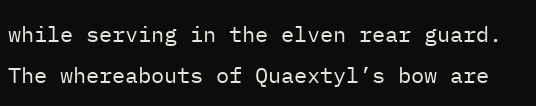while serving in the elven rear guard. The whereabouts of Quaextyl’s bow are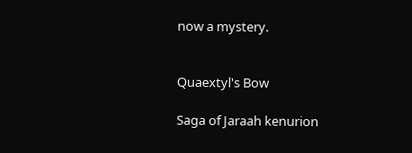now a mystery.


Quaextyl's Bow

Saga of Jaraah kenurion